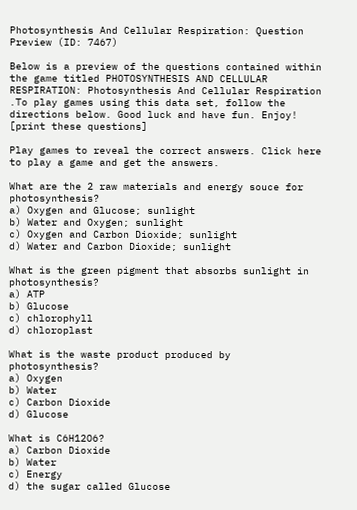Photosynthesis And Cellular Respiration: Question Preview (ID: 7467)

Below is a preview of the questions contained within the game titled PHOTOSYNTHESIS AND CELLULAR RESPIRATION: Photosynthesis And Cellular Respiration .To play games using this data set, follow the directions below. Good luck and have fun. Enjoy! [print these questions]

Play games to reveal the correct answers. Click here to play a game and get the answers.

What are the 2 raw materials and energy souce for photosynthesis?
a) Oxygen and Glucose; sunlight
b) Water and Oxygen; sunlight
c) Oxygen and Carbon Dioxide; sunlight
d) Water and Carbon Dioxide; sunlight

What is the green pigment that absorbs sunlight in photosynthesis?
a) ATP
b) Glucose
c) chlorophyll
d) chloroplast

What is the waste product produced by photosynthesis?
a) Oxygen
b) Water
c) Carbon Dioxide
d) Glucose

What is C6H12O6?
a) Carbon Dioxide
b) Water
c) Energy
d) the sugar called Glucose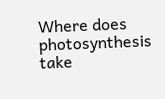Where does photosynthesis take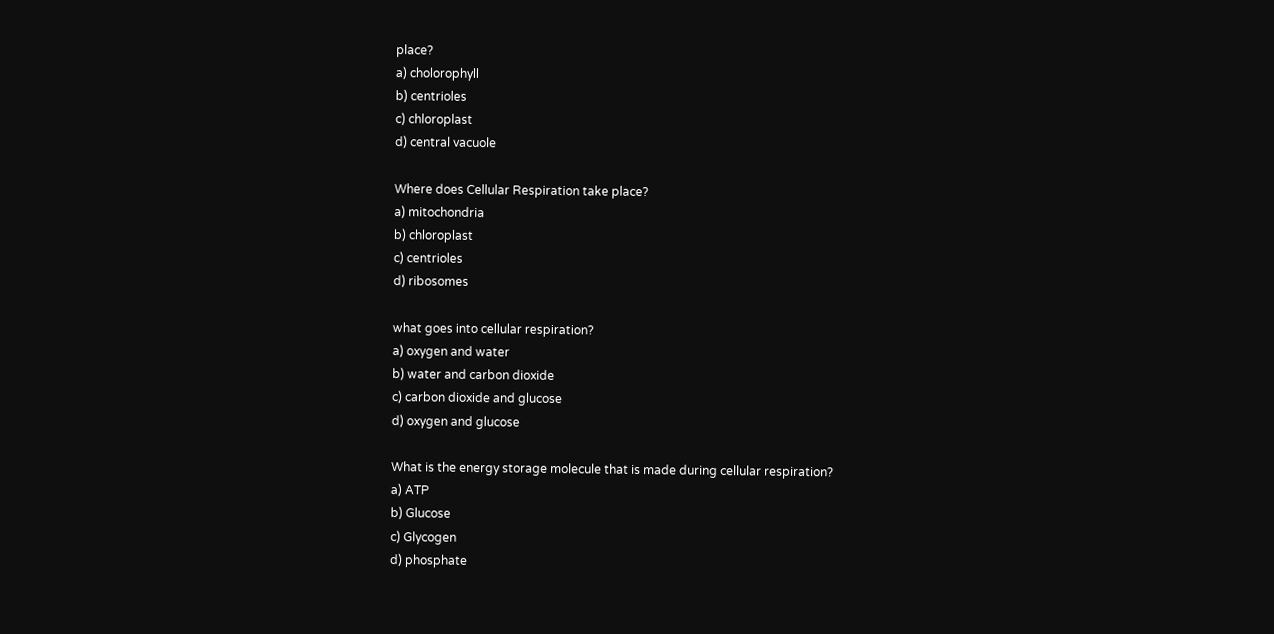place?
a) cholorophyll
b) centrioles
c) chloroplast
d) central vacuole

Where does Cellular Respiration take place?
a) mitochondria
b) chloroplast
c) centrioles
d) ribosomes

what goes into cellular respiration?
a) oxygen and water
b) water and carbon dioxide
c) carbon dioxide and glucose
d) oxygen and glucose

What is the energy storage molecule that is made during cellular respiration?
a) ATP
b) Glucose
c) Glycogen
d) phosphate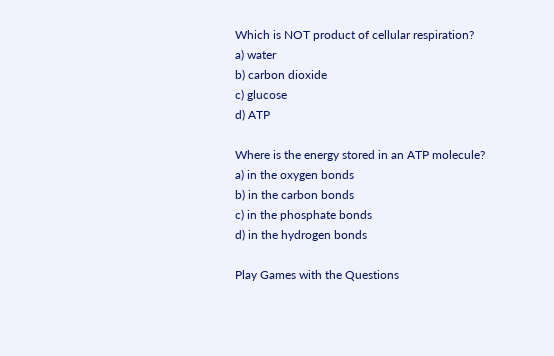Which is NOT product of cellular respiration?
a) water
b) carbon dioxide
c) glucose
d) ATP

Where is the energy stored in an ATP molecule?
a) in the oxygen bonds
b) in the carbon bonds
c) in the phosphate bonds
d) in the hydrogen bonds

Play Games with the Questions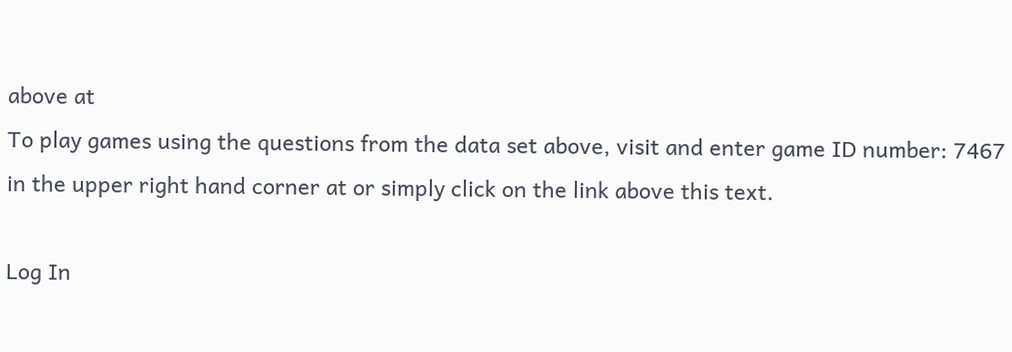above at
To play games using the questions from the data set above, visit and enter game ID number: 7467 in the upper right hand corner at or simply click on the link above this text.

Log In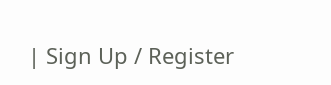| Sign Up / Register